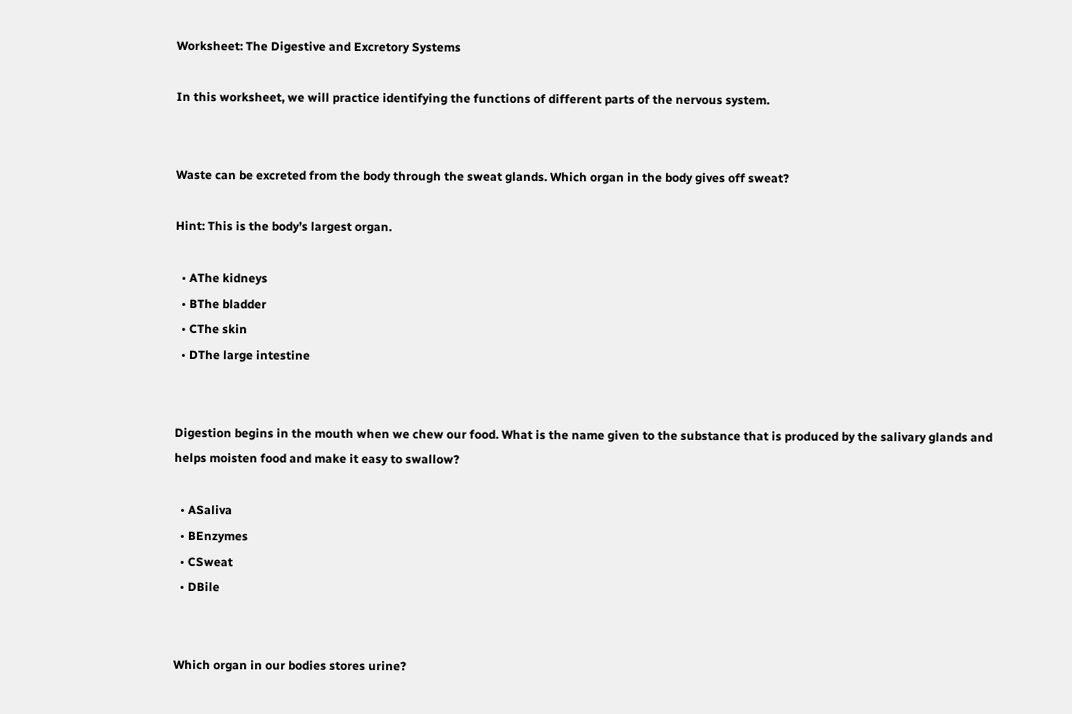Worksheet: The Digestive and Excretory Systems

In this worksheet, we will practice identifying the functions of different parts of the nervous system.


Waste can be excreted from the body through the sweat glands. Which organ in the body gives off sweat?

Hint: This is the body’s largest organ.

  • AThe kidneys
  • BThe bladder
  • CThe skin
  • DThe large intestine


Digestion begins in the mouth when we chew our food. What is the name given to the substance that is produced by the salivary glands and helps moisten food and make it easy to swallow?

  • ASaliva
  • BEnzymes
  • CSweat
  • DBile


Which organ in our bodies stores urine?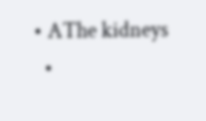• AThe kidneys
  •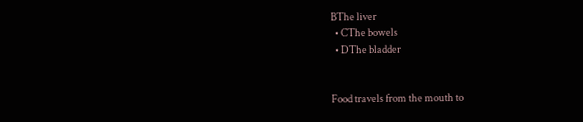BThe liver
  • CThe bowels
  • DThe bladder


Food travels from the mouth to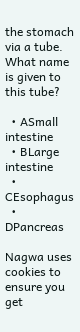the stomach via a tube. What name is given to this tube?

  • ASmall intestine
  • BLarge intestine
  • CEsophagus
  • DPancreas

Nagwa uses cookies to ensure you get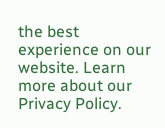the best experience on our website. Learn more about our Privacy Policy.